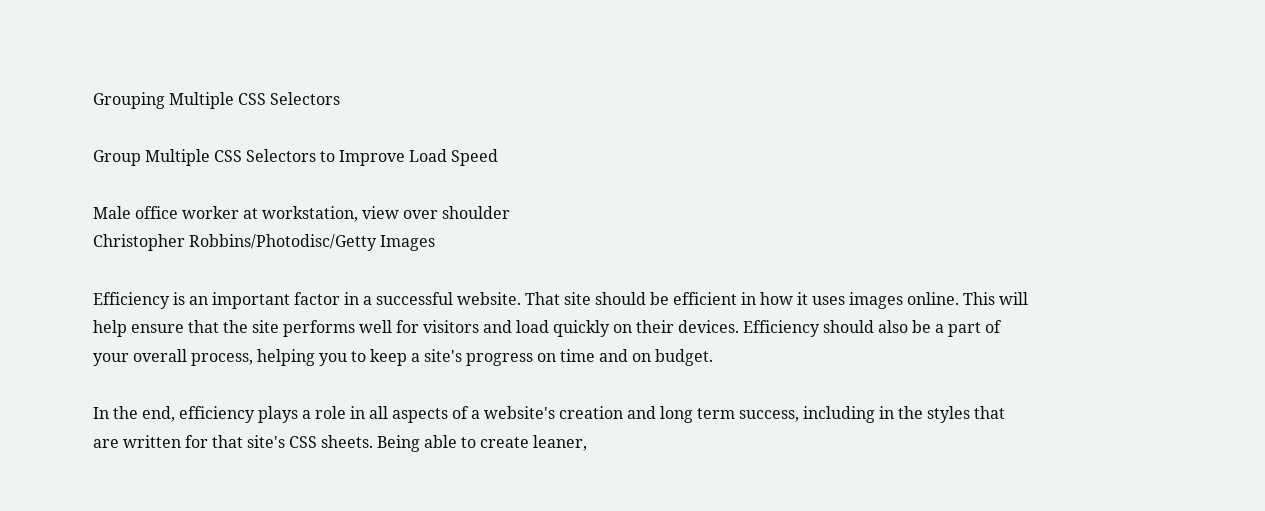Grouping Multiple CSS Selectors

Group Multiple CSS Selectors to Improve Load Speed

Male office worker at workstation, view over shoulder
Christopher Robbins/Photodisc/Getty Images

Efficiency is an important factor in a successful website. That site should be efficient in how it uses images online. This will help ensure that the site performs well for visitors and load quickly on their devices. Efficiency should also be a part of your overall process, helping you to keep a site's progress on time and on budget.

In the end, efficiency plays a role in all aspects of a website's creation and long term success, including in the styles that are written for that site's CSS sheets. Being able to create leaner,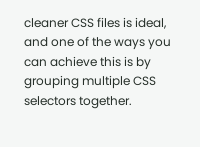cleaner CSS files is ideal, and one of the ways you can achieve this is by grouping multiple CSS selectors together.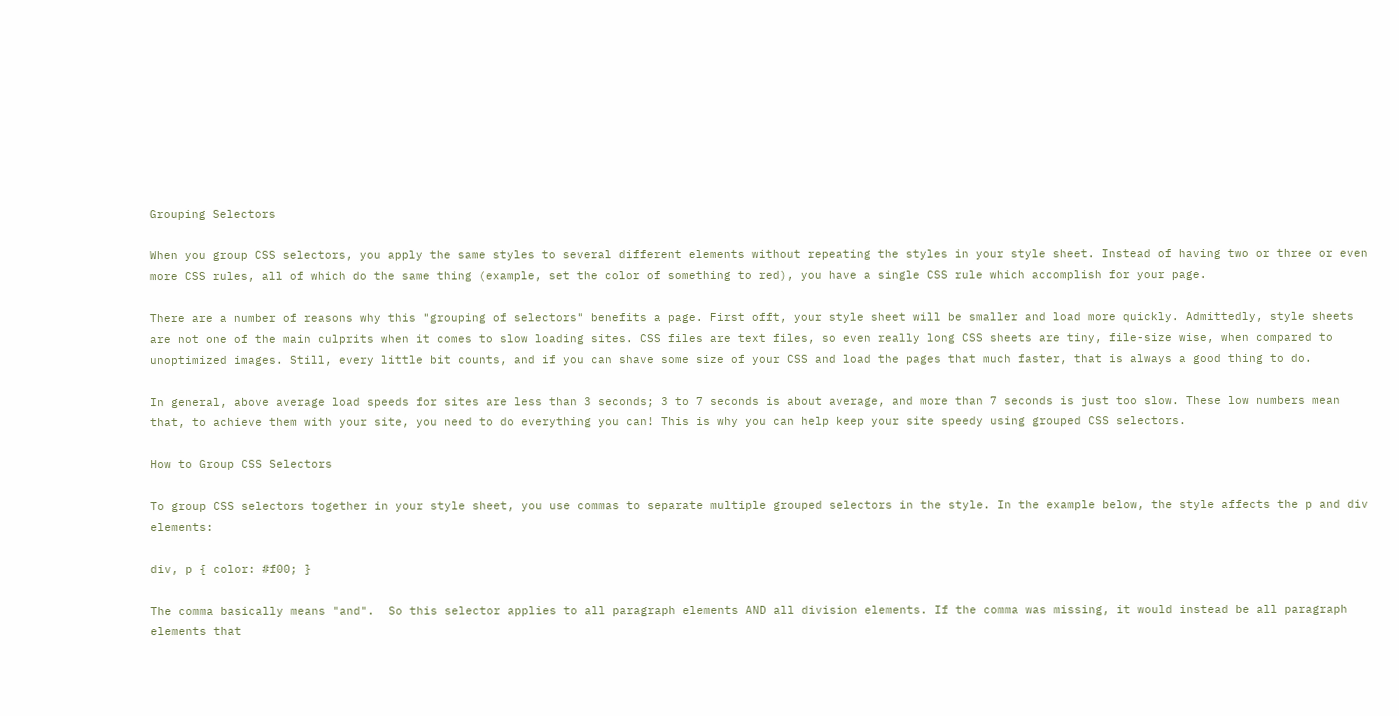Grouping Selectors

When you group CSS selectors, you apply the same styles to several different elements without repeating the styles in your style sheet. Instead of having two or three or even more CSS rules, all of which do the same thing (example, set the color of something to red), you have a single CSS rule which accomplish for your page.

There are a number of reasons why this "grouping of selectors" benefits a page. First offt, your style sheet will be smaller and load more quickly. Admittedly, style sheets are not one of the main culprits when it comes to slow loading sites. CSS files are text files, so even really long CSS sheets are tiny, file-size wise, when compared to unoptimized images. Still, every little bit counts, and if you can shave some size of your CSS and load the pages that much faster, that is always a good thing to do.

In general, above average load speeds for sites are less than 3 seconds; 3 to 7 seconds is about average, and more than 7 seconds is just too slow. These low numbers mean that, to achieve them with your site, you need to do everything you can! This is why you can help keep your site speedy using grouped CSS selectors.

How to Group CSS Selectors

To group CSS selectors together in your style sheet, you use commas to separate multiple grouped selectors in the style. In the example below, the style affects the p and div elements:

div, p { color: #f00; }

The comma basically means "and".  So this selector applies to all paragraph elements AND all division elements. If the comma was missing, it would instead be all paragraph elements that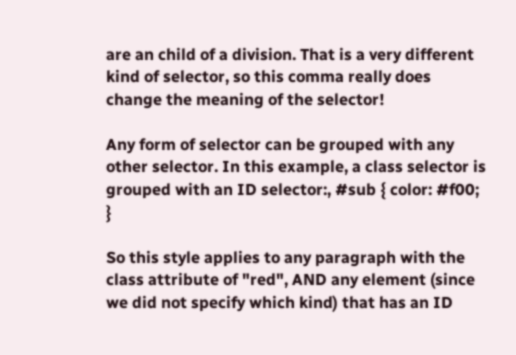are an child of a division. That is a very different kind of selector, so this comma really does change the meaning of the selector!

Any form of selector can be grouped with any other selector. In this example, a class selector is grouped with an ID selector:, #sub { color: #f00; }

So this style applies to any paragraph with the class attribute of "red", AND any element (since we did not specify which kind) that has an ID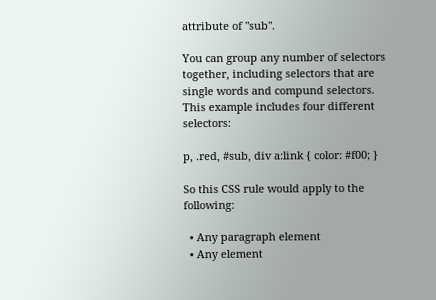attribute of "sub".

You can group any number of selectors together, including selectors that are single words and compund selectors. This example includes four different selectors:

p, .red, #sub, div a:link { color: #f00; }

So this CSS rule would apply to the following:

  • Any paragraph element
  • Any element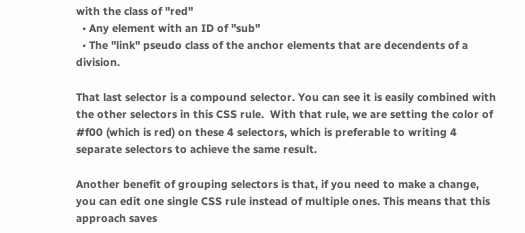with the class of "red"
  • Any element with an ID of "sub"
  • The "link" pseudo class of the anchor elements that are decendents of a division.

That last selector is a compound selector. You can see it is easily combined with the other selectors in this CSS rule.  With that rule, we are setting the color of #f00 (which is red) on these 4 selectors, which is preferable to writing 4 separate selectors to achieve the same result.

Another benefit of grouping selectors is that, if you need to make a change, you can edit one single CSS rule instead of multiple ones. This means that this approach saves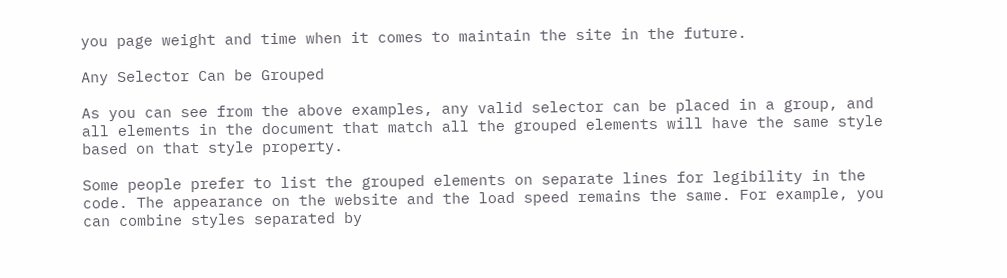you page weight and time when it comes to maintain the site in the future.

Any Selector Can be Grouped

As you can see from the above examples, any valid selector can be placed in a group, and all elements in the document that match all the grouped elements will have the same style based on that style property.

Some people prefer to list the grouped elements on separate lines for legibility in the code. The appearance on the website and the load speed remains the same. For example, you can combine styles separated by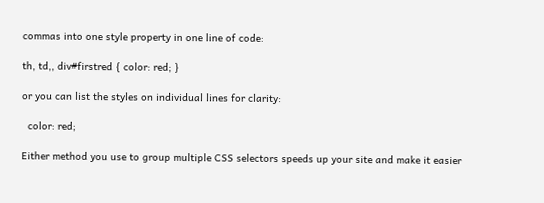commas into one style property in one line of code:

th, td,, div#firstred { color: red; }

or you can list the styles on individual lines for clarity:

  color: red;

Either method you use to group multiple CSS selectors speeds up your site and make it easier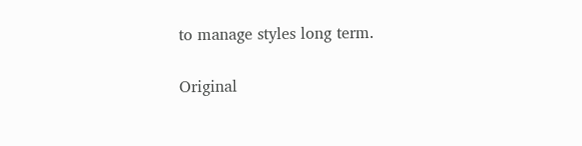to manage styles long term.

Original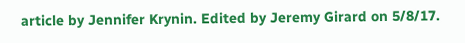article by Jennifer Krynin. Edited by Jeremy Girard on 5/8/17.